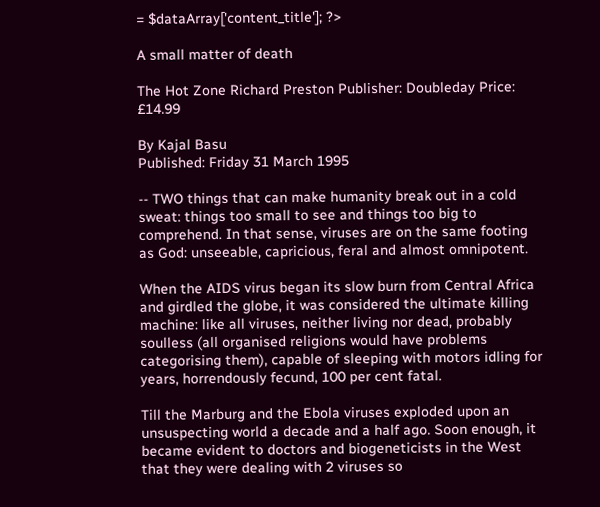= $dataArray['content_title']; ?>

A small matter of death

The Hot Zone Richard Preston Publisher: Doubleday Price: £14.99

By Kajal Basu
Published: Friday 31 March 1995

-- TWO things that can make humanity break out in a cold sweat: things too small to see and things too big to comprehend. In that sense, viruses are on the same footing as God: unseeable, capricious, feral and almost omnipotent.

When the AIDS virus began its slow burn from Central Africa and girdled the globe, it was considered the ultimate killing machine: like all viruses, neither living nor dead, probably soulless (all organised religions would have problems categorising them), capable of sleeping with motors idling for years, horrendously fecund, 100 per cent fatal.

Till the Marburg and the Ebola viruses exploded upon an unsuspecting world a decade and a half ago. Soon enough, it became evident to doctors and biogeneticists in the West that they were dealing with 2 viruses so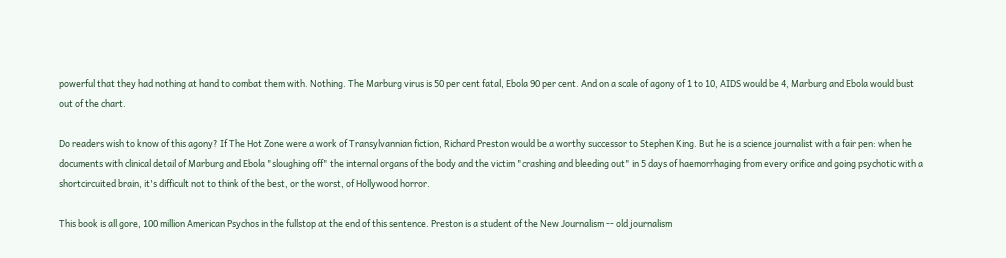powerful that they had nothing at hand to combat them with. Nothing. The Marburg virus is 50 per cent fatal, Ebola 90 per cent. And on a scale of agony of 1 to 10, AIDS would be 4, Marburg and Ebola would bust out of the chart.

Do readers wish to know of this agony? If The Hot Zone were a work of Transylvannian fiction, Richard Preston would be a worthy successor to Stephen King. But he is a science journalist with a fair pen: when he documents with clinical detail of Marburg and Ebola "sloughing off" the internal organs of the body and the victim "crashing and bleeding out" in 5 days of haemorrhaging from every orifice and going psychotic with a shortcircuited brain, it's difficult not to think of the best, or the worst, of Hollywood horror.

This book is all gore, 100 million American Psychos in the fullstop at the end of this sentence. Preston is a student of the New Journalism -- old journalism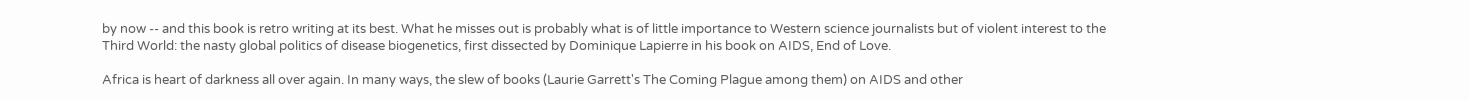by now -- and this book is retro writing at its best. What he misses out is probably what is of little importance to Western science journalists but of violent interest to the Third World: the nasty global politics of disease biogenetics, first dissected by Dominique Lapierre in his book on AIDS, End of Love.

Africa is heart of darkness all over again. In many ways, the slew of books (Laurie Garrett's The Coming Plague among them) on AIDS and other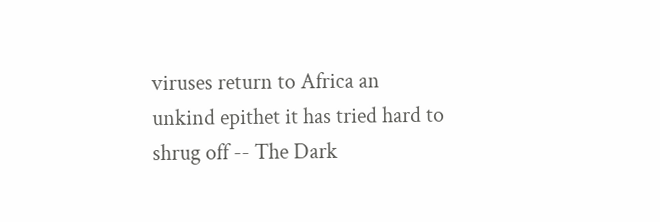viruses return to Africa an unkind epithet it has tried hard to shrug off -- The Dark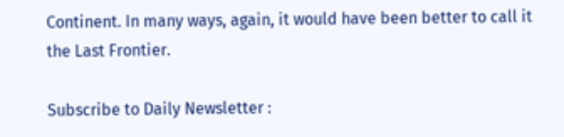Continent. In many ways, again, it would have been better to call it the Last Frontier.

Subscribe to Daily Newsletter :